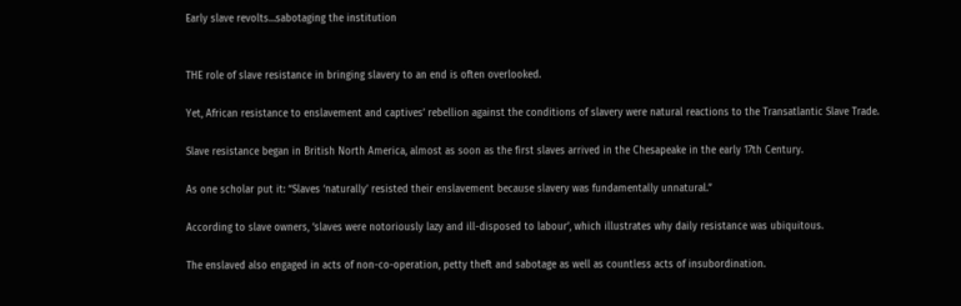Early slave revolts…sabotaging the institution


THE role of slave resistance in bringing slavery to an end is often overlooked.

Yet, African resistance to enslavement and captives’ rebellion against the conditions of slavery were natural reactions to the Transatlantic Slave Trade.

Slave resistance began in British North America, almost as soon as the first slaves arrived in the Chesapeake in the early 17th Century.

As one scholar put it: “Slaves ‘naturally’ resisted their enslavement because slavery was fundamentally unnatural.”

According to slave owners, ‘slaves were notoriously lazy and ill-disposed to labour’, which illustrates why daily resistance was ubiquitous.

The enslaved also engaged in acts of non-co-operation, petty theft and sabotage as well as countless acts of insubordination.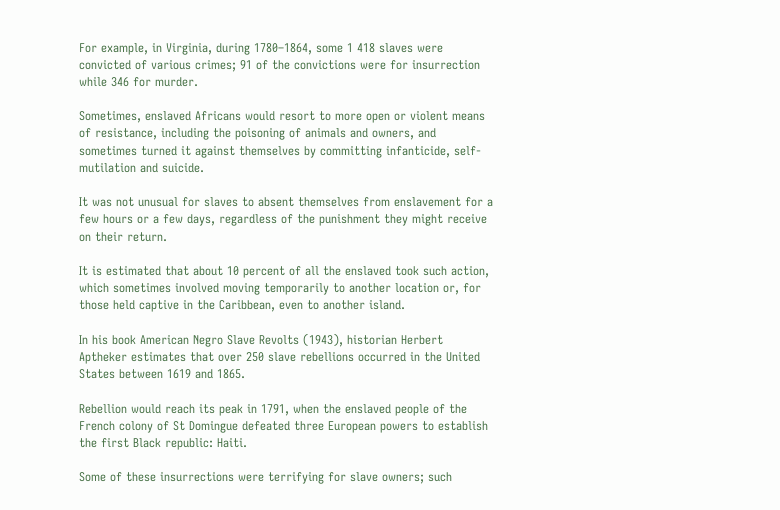For example, in Virginia, during 1780–1864, some 1 418 slaves were convicted of various crimes; 91 of the convictions were for insurrection while 346 for murder.

Sometimes, enslaved Africans would resort to more open or violent means of resistance, including the poisoning of animals and owners, and sometimes turned it against themselves by committing infanticide, self-mutilation and suicide.

It was not unusual for slaves to absent themselves from enslavement for a few hours or a few days, regardless of the punishment they might receive on their return.

It is estimated that about 10 percent of all the enslaved took such action, which sometimes involved moving temporarily to another location or, for those held captive in the Caribbean, even to another island.

In his book American Negro Slave Revolts (1943), historian Herbert Aptheker estimates that over 250 slave rebellions occurred in the United States between 1619 and 1865.

Rebellion would reach its peak in 1791, when the enslaved people of the French colony of St Domingue defeated three European powers to establish the first Black republic: Haiti.

Some of these insurrections were terrifying for slave owners; such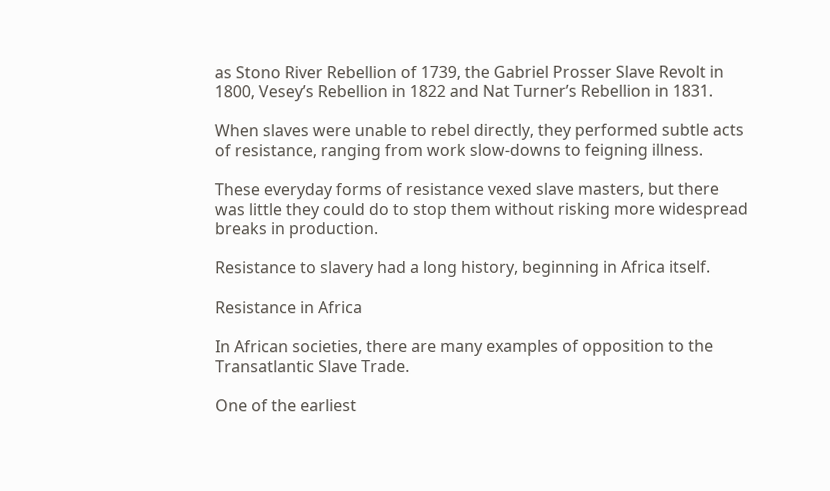as Stono River Rebellion of 1739, the Gabriel Prosser Slave Revolt in 1800, Vesey’s Rebellion in 1822 and Nat Turner’s Rebellion in 1831.

When slaves were unable to rebel directly, they performed subtle acts of resistance, ranging from work slow-downs to feigning illness.

These everyday forms of resistance vexed slave masters, but there was little they could do to stop them without risking more widespread breaks in production.

Resistance to slavery had a long history, beginning in Africa itself.

Resistance in Africa

In African societies, there are many examples of opposition to the Transatlantic Slave Trade.

One of the earliest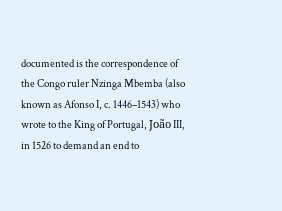documented is the correspondence of the Congo ruler Nzinga Mbemba (also known as Afonso I, c. 1446–1543) who wrote to the King of Portugal, João III, in 1526 to demand an end to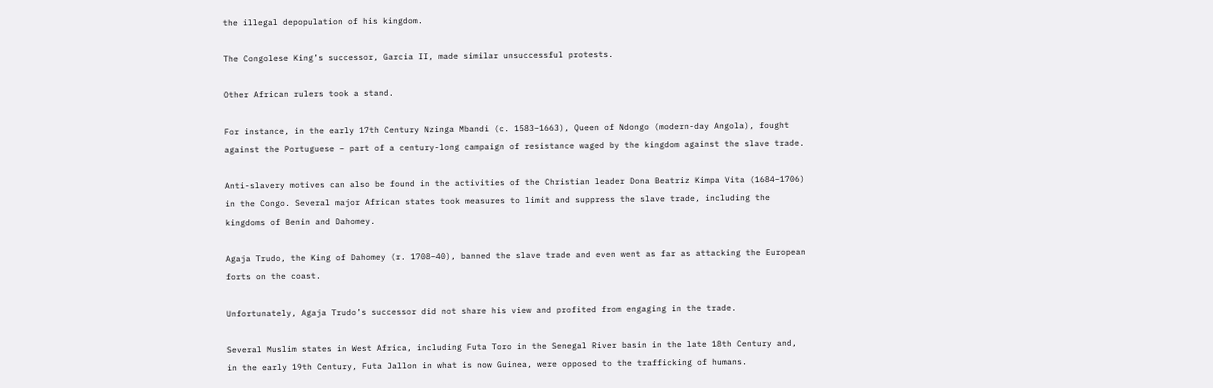the illegal depopulation of his kingdom.

The Congolese King’s successor, Garcia II, made similar unsuccessful protests.

Other African rulers took a stand.

For instance, in the early 17th Century Nzinga Mbandi (c. 1583–1663), Queen of Ndongo (modern-day Angola), fought against the Portuguese – part of a century-long campaign of resistance waged by the kingdom against the slave trade.

Anti-slavery motives can also be found in the activities of the Christian leader Dona Beatriz Kimpa Vita (1684–1706) in the Congo. Several major African states took measures to limit and suppress the slave trade, including the kingdoms of Benin and Dahomey.

Agaja Trudo, the King of Dahomey (r. 1708–40), banned the slave trade and even went as far as attacking the European forts on the coast.

Unfortunately, Agaja Trudo’s successor did not share his view and profited from engaging in the trade.

Several Muslim states in West Africa, including Futa Toro in the Senegal River basin in the late 18th Century and, in the early 19th Century, Futa Jallon in what is now Guinea, were opposed to the trafficking of humans.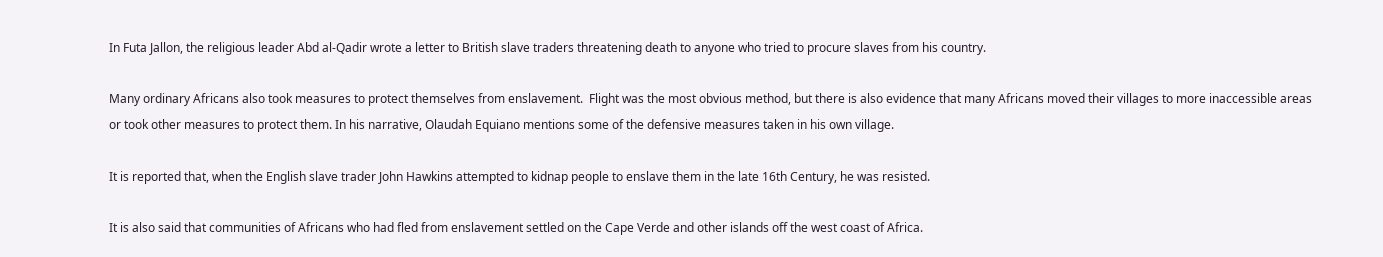In Futa Jallon, the religious leader Abd al-Qadir wrote a letter to British slave traders threatening death to anyone who tried to procure slaves from his country.

Many ordinary Africans also took measures to protect themselves from enslavement.  Flight was the most obvious method, but there is also evidence that many Africans moved their villages to more inaccessible areas or took other measures to protect them. In his narrative, Olaudah Equiano mentions some of the defensive measures taken in his own village.

It is reported that, when the English slave trader John Hawkins attempted to kidnap people to enslave them in the late 16th Century, he was resisted.

It is also said that communities of Africans who had fled from enslavement settled on the Cape Verde and other islands off the west coast of Africa.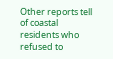Other reports tell of coastal residents who refused to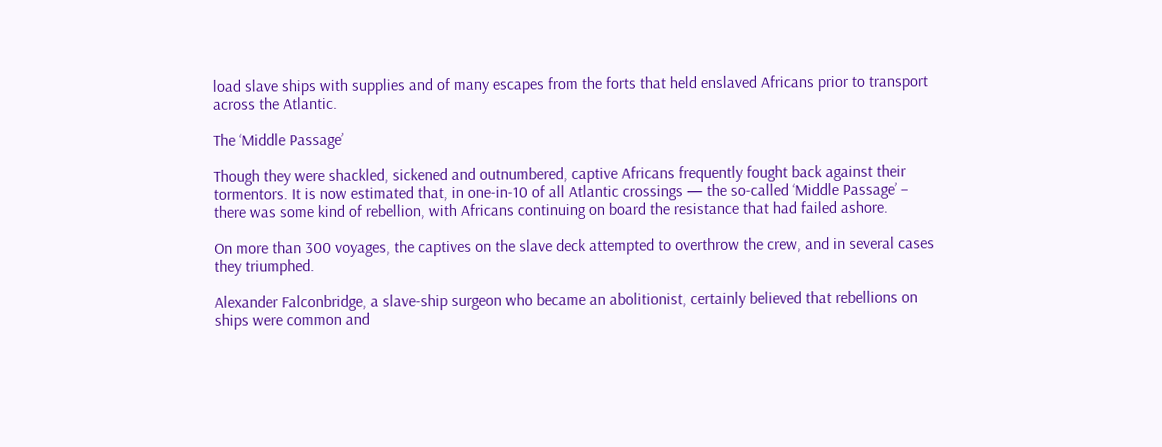load slave ships with supplies and of many escapes from the forts that held enslaved Africans prior to transport across the Atlantic.

The ‘Middle Passage’

Though they were shackled, sickened and outnumbered, captive Africans frequently fought back against their tormentors. It is now estimated that, in one-in-10 of all Atlantic crossings — the so-called ‘Middle Passage’ – there was some kind of rebellion, with Africans continuing on board the resistance that had failed ashore.

On more than 300 voyages, the captives on the slave deck attempted to overthrow the crew, and in several cases they triumphed.

Alexander Falconbridge, a slave-ship surgeon who became an abolitionist, certainly believed that rebellions on ships were common and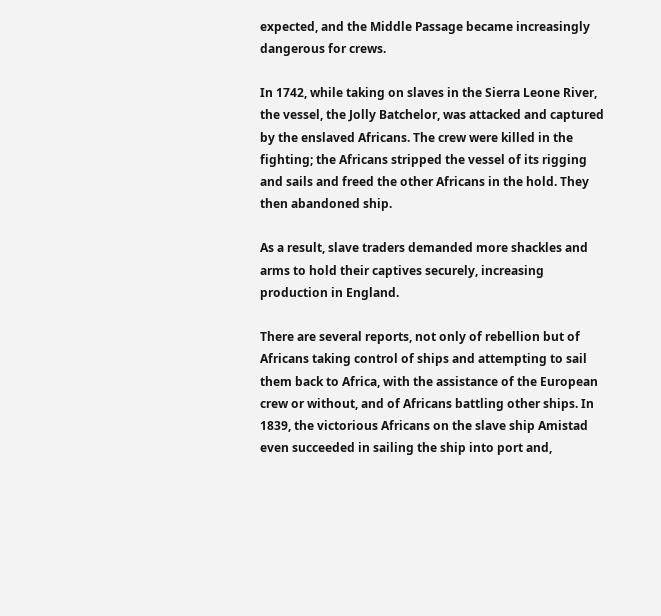expected, and the Middle Passage became increasingly dangerous for crews.

In 1742, while taking on slaves in the Sierra Leone River, the vessel, the Jolly Batchelor, was attacked and captured by the enslaved Africans. The crew were killed in the fighting; the Africans stripped the vessel of its rigging and sails and freed the other Africans in the hold. They then abandoned ship.

As a result, slave traders demanded more shackles and arms to hold their captives securely, increasing production in England.

There are several reports, not only of rebellion but of Africans taking control of ships and attempting to sail them back to Africa, with the assistance of the European crew or without, and of Africans battling other ships. In 1839, the victorious Africans on the slave ship Amistad even succeeded in sailing the ship into port and,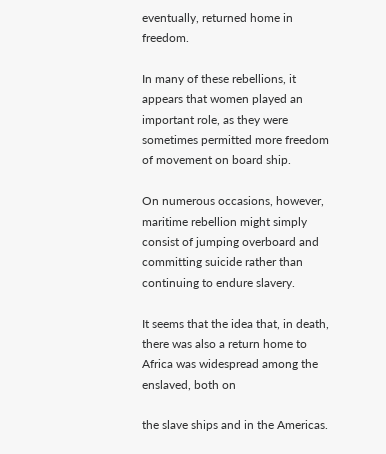eventually, returned home in freedom.

In many of these rebellions, it appears that women played an important role, as they were sometimes permitted more freedom of movement on board ship.

On numerous occasions, however, maritime rebellion might simply consist of jumping overboard and committing suicide rather than continuing to endure slavery.

It seems that the idea that, in death, there was also a return home to Africa was widespread among the enslaved, both on

the slave ships and in the Americas.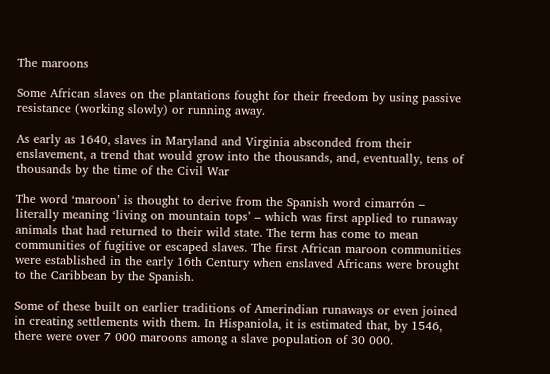The maroons

Some African slaves on the plantations fought for their freedom by using passive resistance (working slowly) or running away.

As early as 1640, slaves in Maryland and Virginia absconded from their enslavement, a trend that would grow into the thousands, and, eventually, tens of thousands by the time of the Civil War

The word ‘maroon’ is thought to derive from the Spanish word cimarrón – literally meaning ‘living on mountain tops’ – which was first applied to runaway animals that had returned to their wild state. The term has come to mean communities of fugitive or escaped slaves. The first African maroon communities were established in the early 16th Century when enslaved Africans were brought to the Caribbean by the Spanish.

Some of these built on earlier traditions of Amerindian runaways or even joined in creating settlements with them. In Hispaniola, it is estimated that, by 1546, there were over 7 000 maroons among a slave population of 30 000.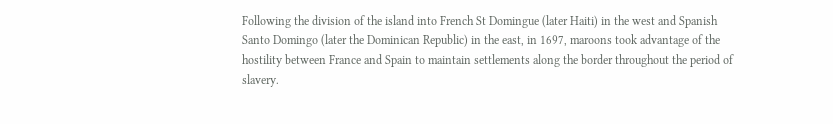Following the division of the island into French St Domingue (later Haiti) in the west and Spanish Santo Domingo (later the Dominican Republic) in the east, in 1697, maroons took advantage of the hostility between France and Spain to maintain settlements along the border throughout the period of slavery.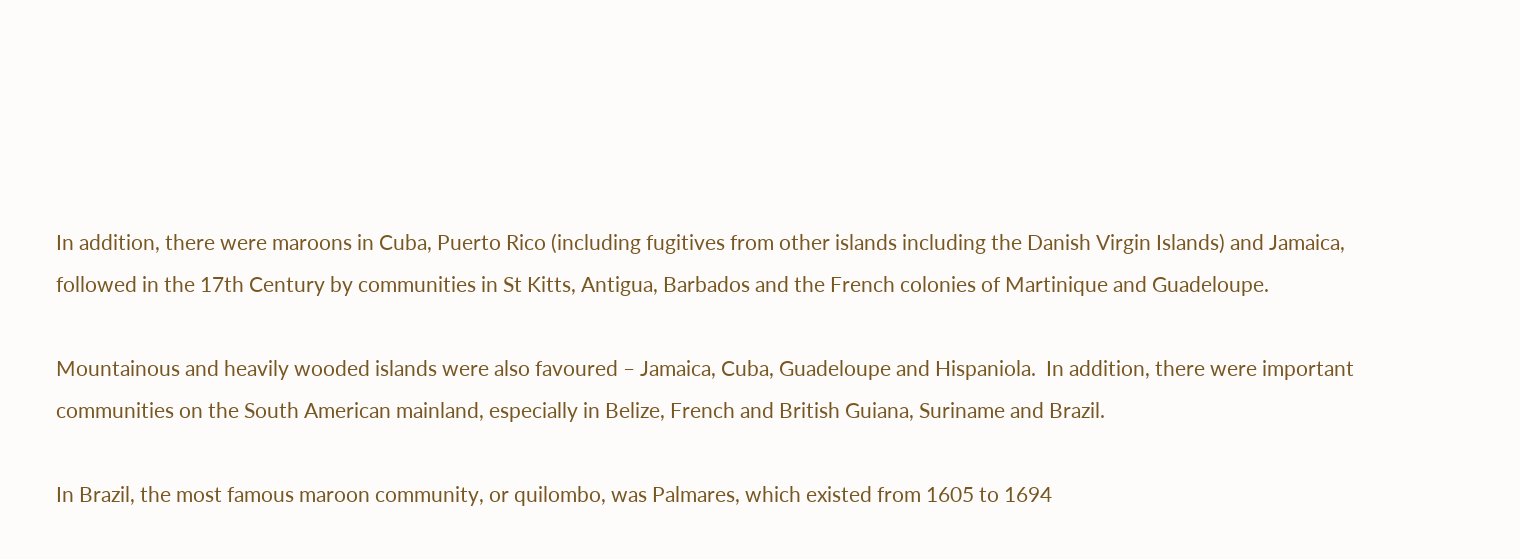In addition, there were maroons in Cuba, Puerto Rico (including fugitives from other islands including the Danish Virgin Islands) and Jamaica, followed in the 17th Century by communities in St Kitts, Antigua, Barbados and the French colonies of Martinique and Guadeloupe.

Mountainous and heavily wooded islands were also favoured – Jamaica, Cuba, Guadeloupe and Hispaniola.  In addition, there were important communities on the South American mainland, especially in Belize, French and British Guiana, Suriname and Brazil.

In Brazil, the most famous maroon community, or quilombo, was Palmares, which existed from 1605 to 1694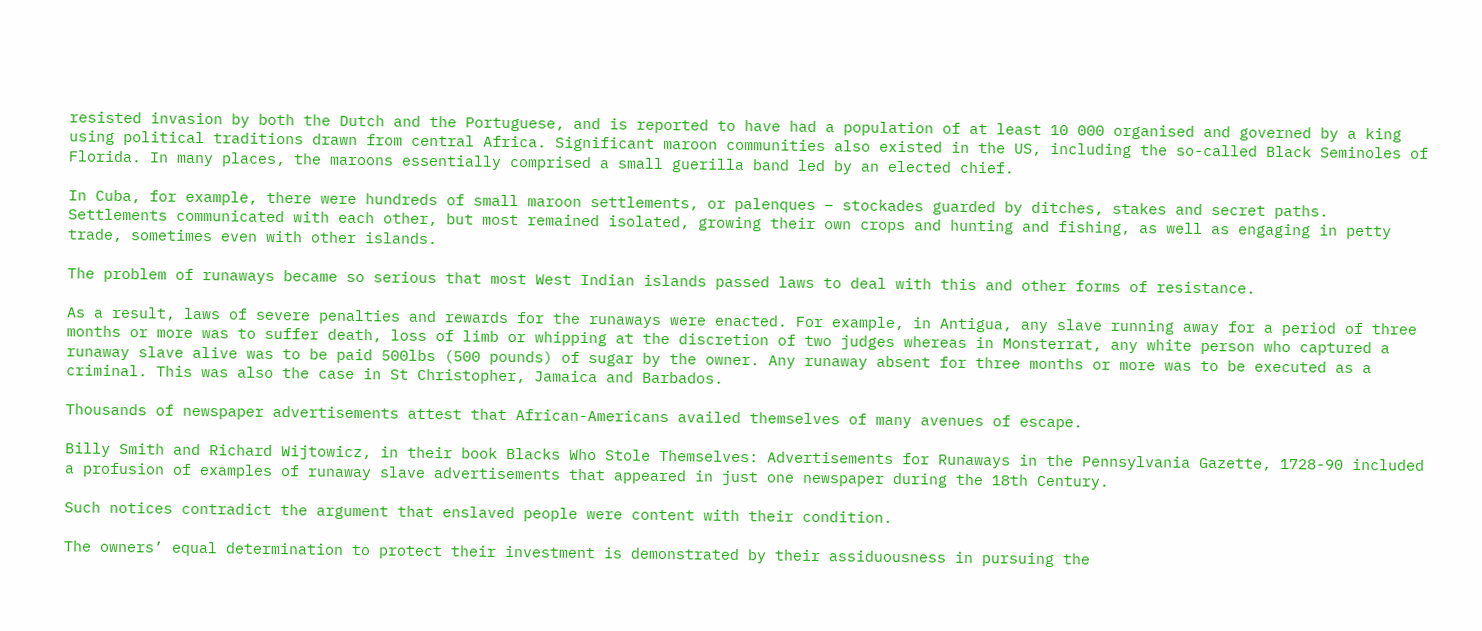resisted invasion by both the Dutch and the Portuguese, and is reported to have had a population of at least 10 000 organised and governed by a king using political traditions drawn from central Africa. Significant maroon communities also existed in the US, including the so-called Black Seminoles of Florida. In many places, the maroons essentially comprised a small guerilla band led by an elected chief.

In Cuba, for example, there were hundreds of small maroon settlements, or palenques – stockades guarded by ditches, stakes and secret paths. Settlements communicated with each other, but most remained isolated, growing their own crops and hunting and fishing, as well as engaging in petty trade, sometimes even with other islands.

The problem of runaways became so serious that most West Indian islands passed laws to deal with this and other forms of resistance.

As a result, laws of severe penalties and rewards for the runaways were enacted. For example, in Antigua, any slave running away for a period of three months or more was to suffer death, loss of limb or whipping at the discretion of two judges whereas in Monsterrat, any white person who captured a runaway slave alive was to be paid 500lbs (500 pounds) of sugar by the owner. Any runaway absent for three months or more was to be executed as a criminal. This was also the case in St Christopher, Jamaica and Barbados.

Thousands of newspaper advertisements attest that African-Americans availed themselves of many avenues of escape.

Billy Smith and Richard Wijtowicz, in their book Blacks Who Stole Themselves: Advertisements for Runaways in the Pennsylvania Gazette, 1728-90 included a profusion of examples of runaway slave advertisements that appeared in just one newspaper during the 18th Century.

Such notices contradict the argument that enslaved people were content with their condition.

The owners’ equal determination to protect their investment is demonstrated by their assiduousness in pursuing the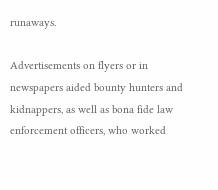runaways.

Advertisements on flyers or in newspapers aided bounty hunters and kidnappers, as well as bona fide law enforcement officers, who worked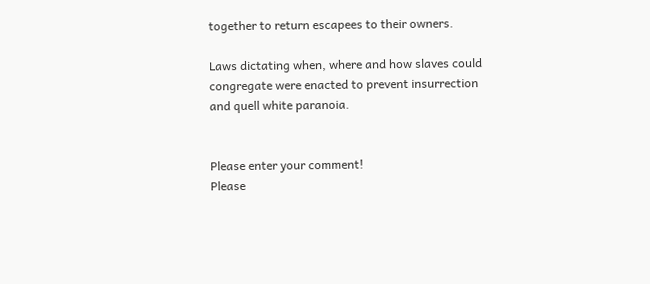together to return escapees to their owners.

Laws dictating when, where and how slaves could congregate were enacted to prevent insurrection and quell white paranoia.


Please enter your comment!
Please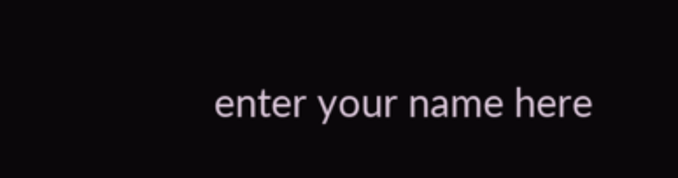enter your name here